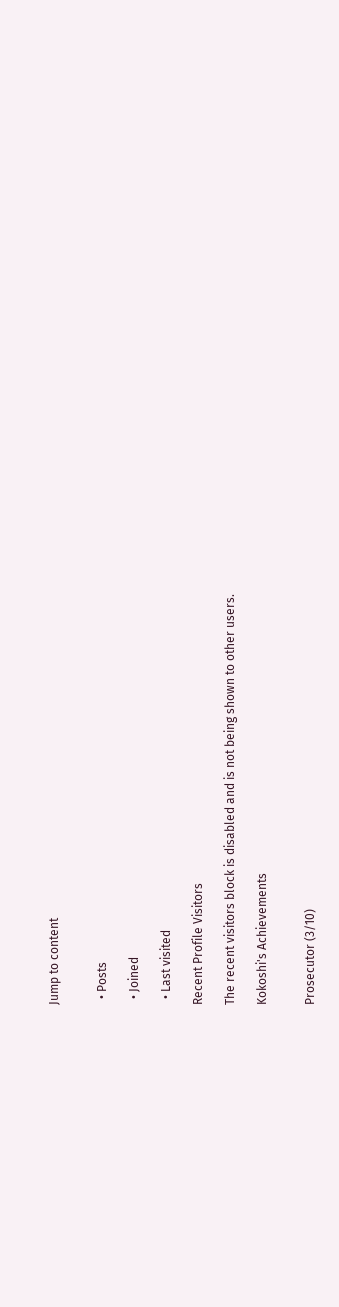Jump to content


  • Posts

  • Joined

  • Last visited

Recent Profile Visitors

The recent visitors block is disabled and is not being shown to other users.

Kokoshi's Achievements


Prosecutor (3/10)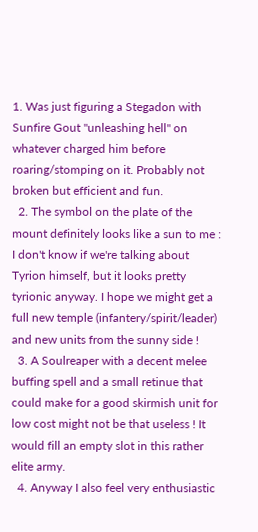1. Was just figuring a Stegadon with Sunfire Gout "unleashing hell" on whatever charged him before roaring/stomping on it. Probably not broken but efficient and fun.
  2. The symbol on the plate of the mount definitely looks like a sun to me : I don't know if we're talking about Tyrion himself, but it looks pretty tyrionic anyway. I hope we might get a full new temple (infantery/spirit/leader) and new units from the sunny side !
  3. A Soulreaper with a decent melee buffing spell and a small retinue that could make for a good skirmish unit for low cost might not be that useless ! It would fill an empty slot in this rather elite army.
  4. Anyway I also feel very enthusiastic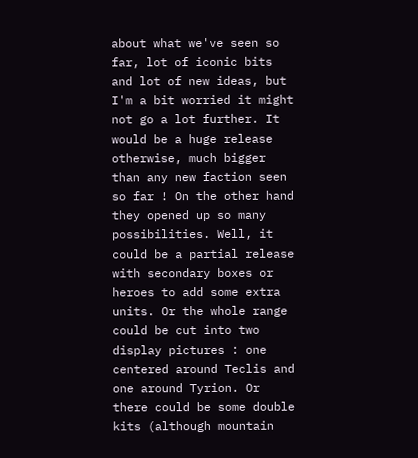about what we've seen so far, lot of iconic bits and lot of new ideas, but I'm a bit worried it might not go a lot further. It would be a huge release otherwise, much bigger than any new faction seen so far ! On the other hand they opened up so many possibilities. Well, it could be a partial release with secondary boxes or heroes to add some extra units. Or the whole range could be cut into two display pictures : one centered around Teclis and one around Tyrion. Or there could be some double kits (although mountain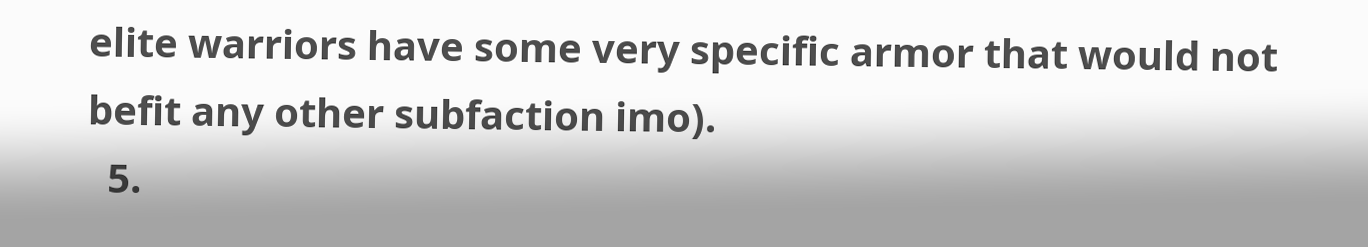elite warriors have some very specific armor that would not befit any other subfaction imo).
  5.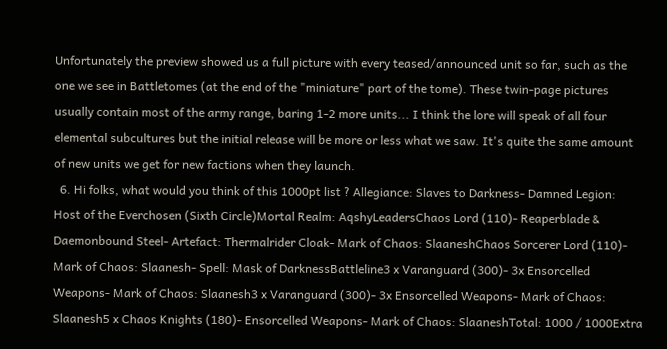Unfortunately the preview showed us a full picture with every teased/announced unit so far, such as the one we see in Battletomes (at the end of the "miniature" part of the tome). These twin-page pictures usually contain most of the army range, baring 1-2 more units... I think the lore will speak of all four elemental subcultures but the initial release will be more or less what we saw. It's quite the same amount of new units we get for new factions when they launch.
  6. Hi folks, what would you think of this 1000pt list ? Allegiance: Slaves to Darkness- Damned Legion: Host of the Everchosen (Sixth Circle)Mortal Realm: AqshyLeadersChaos Lord (110)- Reaperblade & Daemonbound Steel- Artefact: Thermalrider Cloak- Mark of Chaos: SlaaneshChaos Sorcerer Lord (110)- Mark of Chaos: Slaanesh- Spell: Mask of DarknessBattleline3 x Varanguard (300)- 3x Ensorcelled Weapons- Mark of Chaos: Slaanesh3 x Varanguard (300)- 3x Ensorcelled Weapons- Mark of Chaos: Slaanesh5 x Chaos Knights (180)- Ensorcelled Weapons- Mark of Chaos: SlaaneshTotal: 1000 / 1000Extra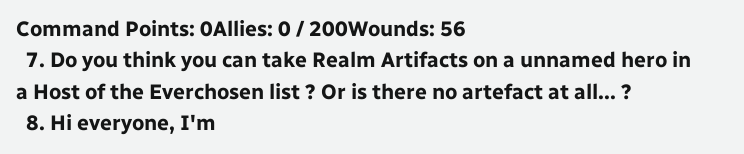Command Points: 0Allies: 0 / 200Wounds: 56
  7. Do you think you can take Realm Artifacts on a unnamed hero in a Host of the Everchosen list ? Or is there no artefact at all... ?
  8. Hi everyone, I'm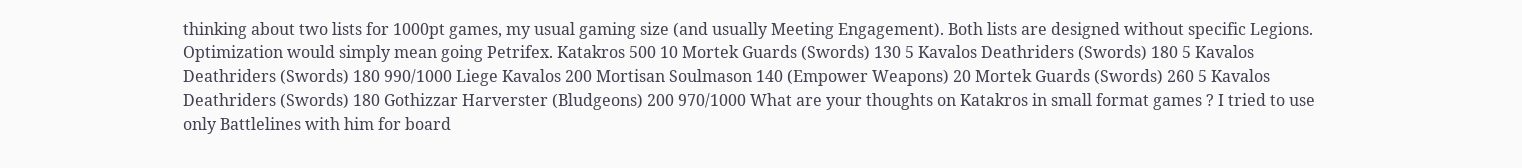thinking about two lists for 1000pt games, my usual gaming size (and usually Meeting Engagement). Both lists are designed without specific Legions. Optimization would simply mean going Petrifex. Katakros 500 10 Mortek Guards (Swords) 130 5 Kavalos Deathriders (Swords) 180 5 Kavalos Deathriders (Swords) 180 990/1000 Liege Kavalos 200 Mortisan Soulmason 140 (Empower Weapons) 20 Mortek Guards (Swords) 260 5 Kavalos Deathriders (Swords) 180 Gothizzar Harverster (Bludgeons) 200 970/1000 What are your thoughts on Katakros in small format games ? I tried to use only Battlelines with him for board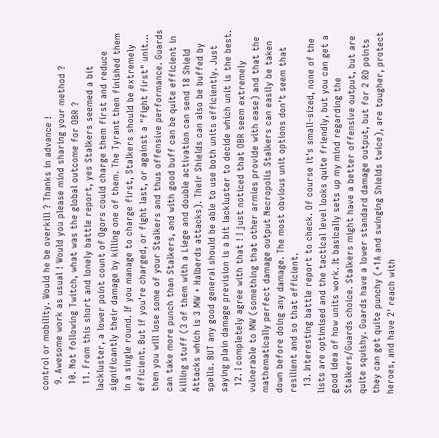control or mobility. Would he be overkill ? Thanks in advance !
  9. Awesome work as usual ! Would you please mind sharing your method ?
  10. Not following Twitch, what was the global outcome for OBR ?
  11. From this short and lonely battle report, yes Stalkers seemed a bit lackluster, a lower point count of Ogors could charge them first and reduce significantly their damage by killing one of them. The Tyrant then finished them in a single round. If you manage to charge first, Stalkers should be extremely efficient. But if you're charged, or fight last, or against a "fight first" unit… then you will lose some of your Stalkers and thus offensive performance. Guards can take more punch than Stalkers, and with good buff can be quite efficient in killing stuff (3 of them with a Liege and double activation can send 18 Shield Attacks which is 3 MW + Halberds attacks). Their Shields can also be buffed by spells. BUT any good general should be able to use both units efficiently. Just saying plain damage prevision is a bit lackluster to decide which unit is the best.
  12. I completely agree with that ! I just noticed that OBR seem extremely vulnerable to MW (something that other armies provide with ease) and that the mathematically perfect damage output Necropolis Stalkers can easily be taken down before doing any damage. The most obvious unit options don't seem that resilient and so that efficient.
  13. Interesting battle report to check. Of course it's small-sized, none of the lists are optimised and the tactical level looks quite friendly, but you can get a good idea of how units work. It basically sets up my mind regarding the Stalkers/Guards choice. Stalkers might have a better offensive output, but are quite squishy. Guards have a lower standard damage output, but for 2 RD points they can get quite punchy (+1A and swinging Shields twice), are tougher, protect heroes, and have 2' reach with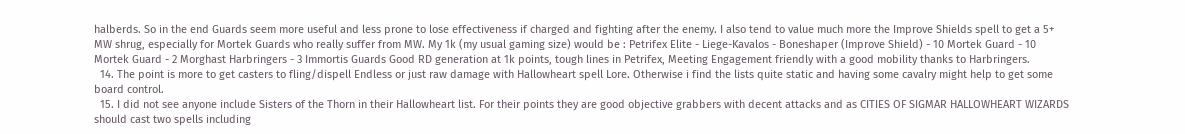halberds. So in the end Guards seem more useful and less prone to lose effectiveness if charged and fighting after the enemy. I also tend to value much more the Improve Shields spell to get a 5+ MW shrug, especially for Mortek Guards who really suffer from MW. My 1k (my usual gaming size) would be : Petrifex Elite - Liege-Kavalos - Boneshaper (Improve Shield) - 10 Mortek Guard - 10 Mortek Guard - 2 Morghast Harbringers - 3 Immortis Guards Good RD generation at 1k points, tough lines in Petrifex, Meeting Engagement friendly with a good mobility thanks to Harbringers.
  14. The point is more to get casters to fling/dispell Endless or just raw damage with Hallowheart spell Lore. Otherwise i find the lists quite static and having some cavalry might help to get some board control.
  15. I did not see anyone include Sisters of the Thorn in their Hallowheart list. For their points they are good objective grabbers with decent attacks and as CITIES OF SIGMAR HALLOWHEART WIZARDS should cast two spells including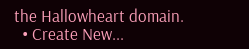the Hallowheart domain.
  • Create New...